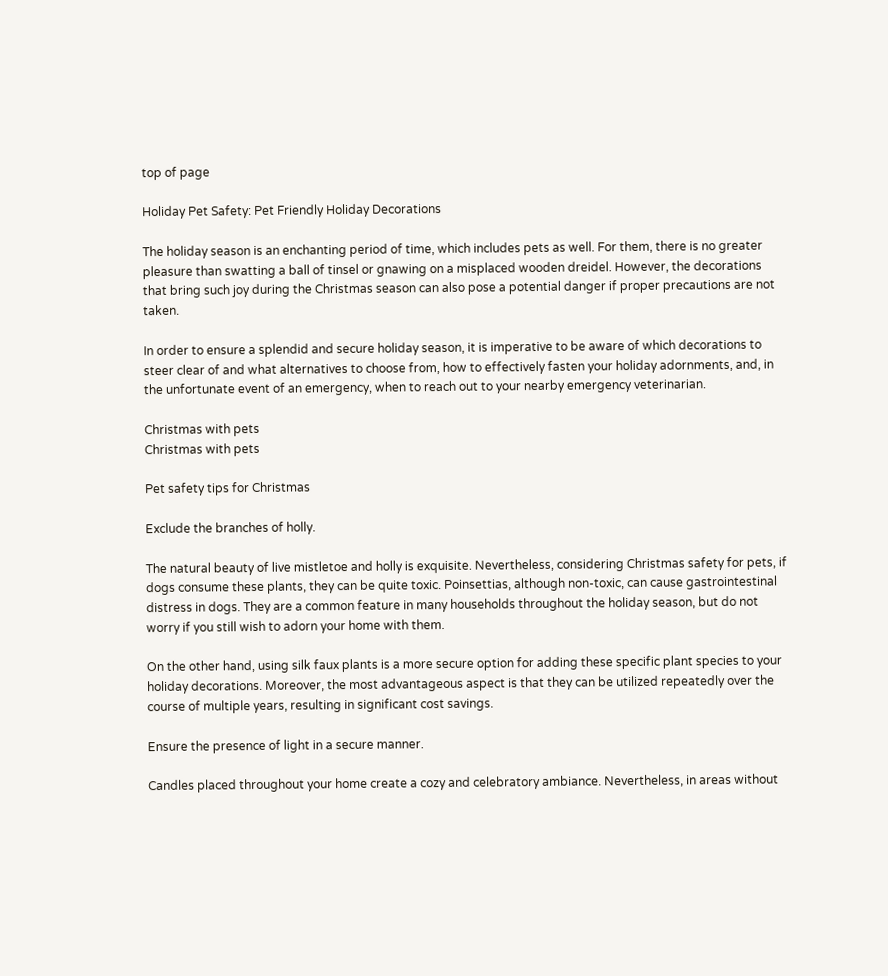top of page

Holiday Pet Safety: Pet Friendly Holiday Decorations

The holiday season is an enchanting period of time, which includes pets as well. For them, there is no greater pleasure than swatting a ball of tinsel or gnawing on a misplaced wooden dreidel. However, the decorations that bring such joy during the Christmas season can also pose a potential danger if proper precautions are not taken.

In order to ensure a splendid and secure holiday season, it is imperative to be aware of which decorations to steer clear of and what alternatives to choose from, how to effectively fasten your holiday adornments, and, in the unfortunate event of an emergency, when to reach out to your nearby emergency veterinarian.

Christmas with pets
Christmas with pets

Pet safety tips for Christmas

Exclude the branches of holly.

The natural beauty of live mistletoe and holly is exquisite. Nevertheless, considering Christmas safety for pets, if dogs consume these plants, they can be quite toxic. Poinsettias, although non-toxic, can cause gastrointestinal distress in dogs. They are a common feature in many households throughout the holiday season, but do not worry if you still wish to adorn your home with them.

On the other hand, using silk faux plants is a more secure option for adding these specific plant species to your holiday decorations. Moreover, the most advantageous aspect is that they can be utilized repeatedly over the course of multiple years, resulting in significant cost savings.

Ensure the presence of light in a secure manner.

Candles placed throughout your home create a cozy and celebratory ambiance. Nevertheless, in areas without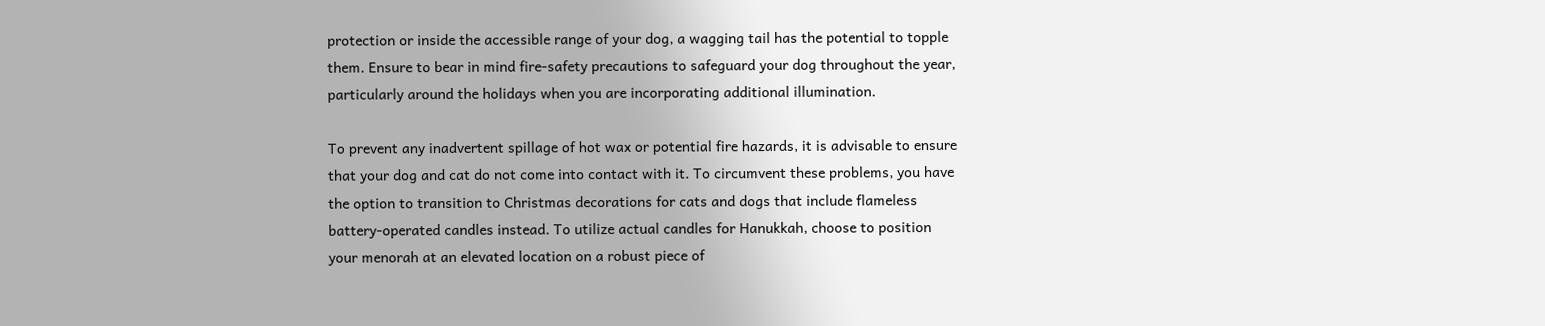protection or inside the accessible range of your dog, a wagging tail has the potential to topple them. Ensure to bear in mind fire-safety precautions to safeguard your dog throughout the year, particularly around the holidays when you are incorporating additional illumination.

To prevent any inadvertent spillage of hot wax or potential fire hazards, it is advisable to ensure that your dog and cat do not come into contact with it. To circumvent these problems, you have the option to transition to Christmas decorations for cats and dogs that include flameless battery-operated candles instead. To utilize actual candles for Hanukkah, choose to position your menorah at an elevated location on a robust piece of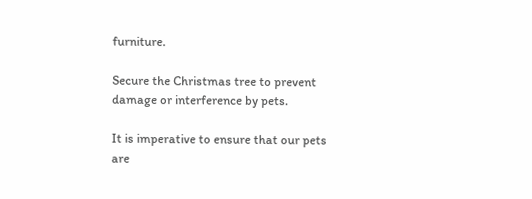furniture.

Secure the Christmas tree to prevent damage or interference by pets.

It is imperative to ensure that our pets are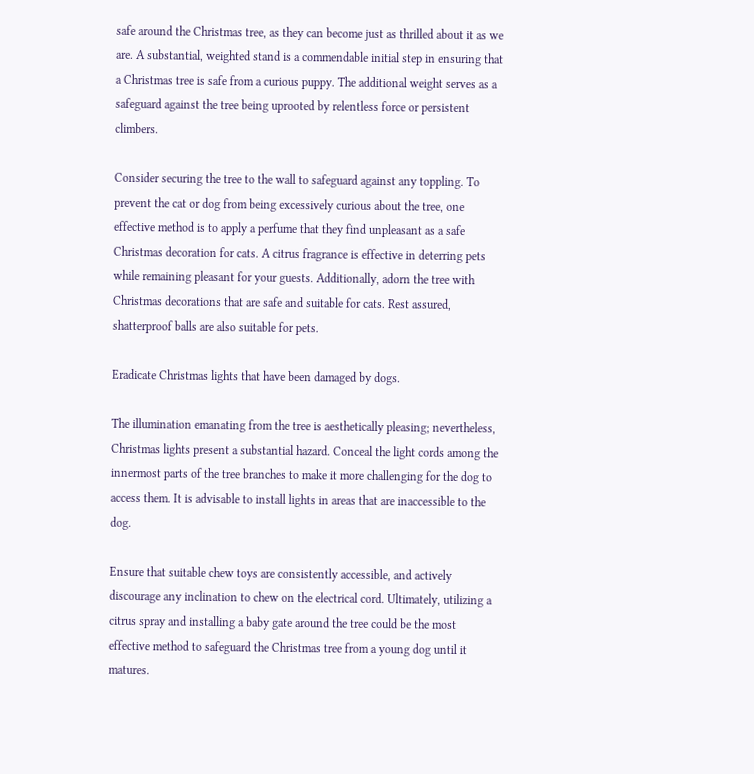safe around the Christmas tree, as they can become just as thrilled about it as we are. A substantial, weighted stand is a commendable initial step in ensuring that a Christmas tree is safe from a curious puppy. The additional weight serves as a safeguard against the tree being uprooted by relentless force or persistent climbers.

Consider securing the tree to the wall to safeguard against any toppling. To prevent the cat or dog from being excessively curious about the tree, one effective method is to apply a perfume that they find unpleasant as a safe Christmas decoration for cats. A citrus fragrance is effective in deterring pets while remaining pleasant for your guests. Additionally, adorn the tree with Christmas decorations that are safe and suitable for cats. Rest assured, shatterproof balls are also suitable for pets.

Eradicate Christmas lights that have been damaged by dogs.

The illumination emanating from the tree is aesthetically pleasing; nevertheless, Christmas lights present a substantial hazard. Conceal the light cords among the innermost parts of the tree branches to make it more challenging for the dog to access them. It is advisable to install lights in areas that are inaccessible to the dog.

Ensure that suitable chew toys are consistently accessible, and actively discourage any inclination to chew on the electrical cord. Ultimately, utilizing a citrus spray and installing a baby gate around the tree could be the most effective method to safeguard the Christmas tree from a young dog until it matures.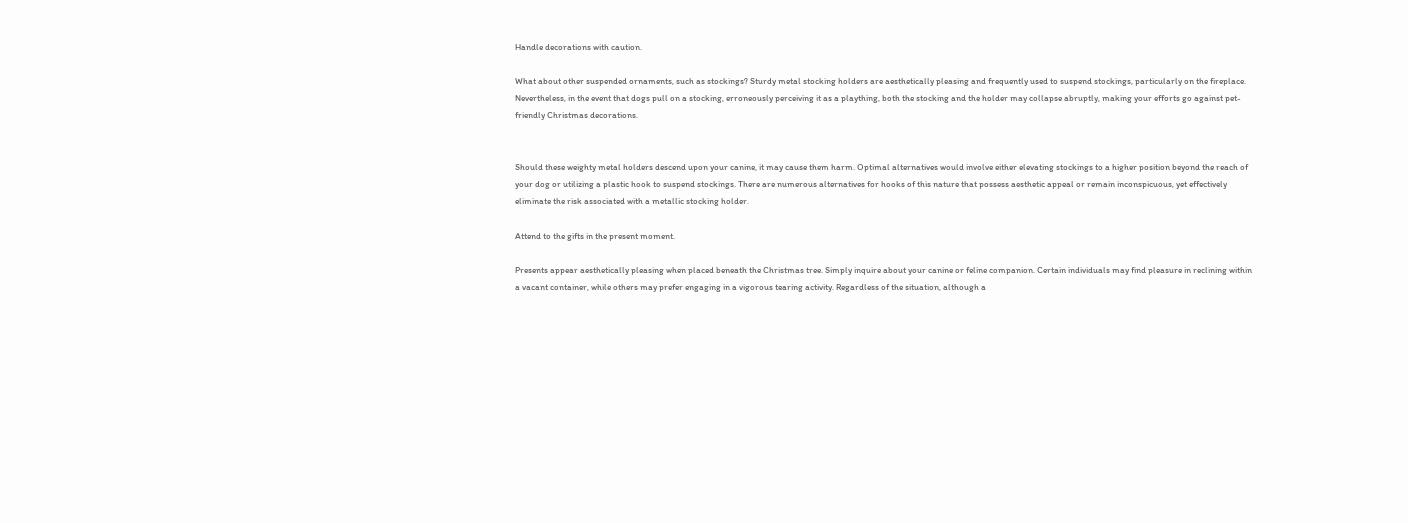Handle decorations with caution.

What about other suspended ornaments, such as stockings? Sturdy metal stocking holders are aesthetically pleasing and frequently used to suspend stockings, particularly on the fireplace. Nevertheless, in the event that dogs pull on a stocking, erroneously perceiving it as a plaything, both the stocking and the holder may collapse abruptly, making your efforts go against pet-friendly Christmas decorations.


Should these weighty metal holders descend upon your canine, it may cause them harm. Optimal alternatives would involve either elevating stockings to a higher position beyond the reach of your dog or utilizing a plastic hook to suspend stockings. There are numerous alternatives for hooks of this nature that possess aesthetic appeal or remain inconspicuous, yet effectively eliminate the risk associated with a metallic stocking holder.

Attend to the gifts in the present moment.

Presents appear aesthetically pleasing when placed beneath the Christmas tree. Simply inquire about your canine or feline companion. Certain individuals may find pleasure in reclining within a vacant container, while others may prefer engaging in a vigorous tearing activity. Regardless of the situation, although a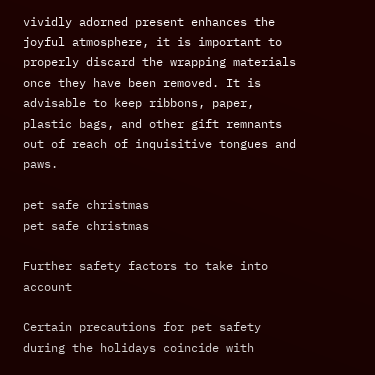vividly adorned present enhances the joyful atmosphere, it is important to properly discard the wrapping materials once they have been removed. It is advisable to keep ribbons, paper, plastic bags, and other gift remnants out of reach of inquisitive tongues and paws.

pet safe christmas
pet safe christmas

Further safety factors to take into account

Certain precautions for pet safety during the holidays coincide with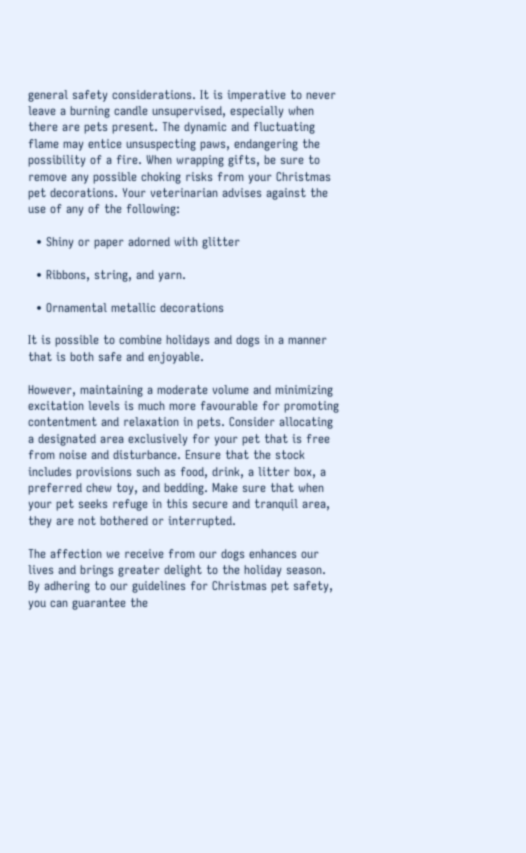general safety considerations. It is imperative to never leave a burning candle unsupervised, especially when there are pets present. The dynamic and fluctuating flame may entice unsuspecting paws, endangering the possibility of a fire. When wrapping gifts, be sure to remove any possible choking risks from your Christmas pet decorations. Your veterinarian advises against the use of any of the following:

  • Shiny or paper adorned with glitter

  • Ribbons, string, and yarn.

  • Ornamental metallic decorations

It is possible to combine holidays and dogs in a manner that is both safe and enjoyable.

However, maintaining a moderate volume and minimizing excitation levels is much more favourable for promoting contentment and relaxation in pets. Consider allocating a designated area exclusively for your pet that is free from noise and disturbance. Ensure that the stock includes provisions such as food, drink, a litter box, a preferred chew toy, and bedding. Make sure that when your pet seeks refuge in this secure and tranquil area, they are not bothered or interrupted.

The affection we receive from our dogs enhances our lives and brings greater delight to the holiday season. By adhering to our guidelines for Christmas pet safety, you can guarantee the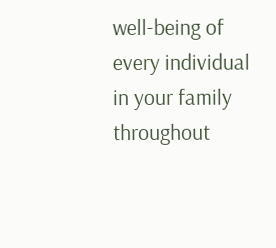well-being of every individual in your family throughout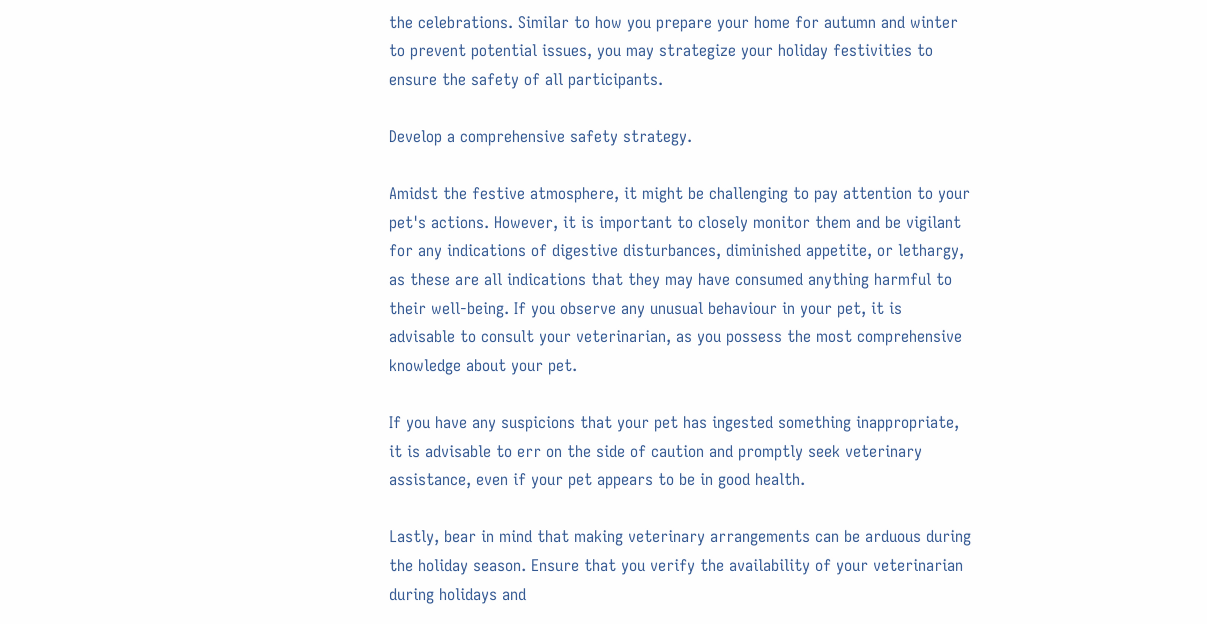the celebrations. Similar to how you prepare your home for autumn and winter to prevent potential issues, you may strategize your holiday festivities to ensure the safety of all participants.

Develop a comprehensive safety strategy.

Amidst the festive atmosphere, it might be challenging to pay attention to your pet's actions. However, it is important to closely monitor them and be vigilant for any indications of digestive disturbances, diminished appetite, or lethargy, as these are all indications that they may have consumed anything harmful to their well-being. If you observe any unusual behaviour in your pet, it is advisable to consult your veterinarian, as you possess the most comprehensive knowledge about your pet.

If you have any suspicions that your pet has ingested something inappropriate, it is advisable to err on the side of caution and promptly seek veterinary assistance, even if your pet appears to be in good health.

Lastly, bear in mind that making veterinary arrangements can be arduous during the holiday season. Ensure that you verify the availability of your veterinarian during holidays and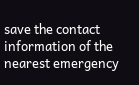save the contact information of the nearest emergency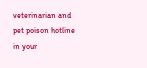veterinarian and pet poison hotline in your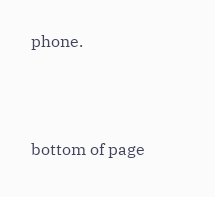phone.



bottom of page